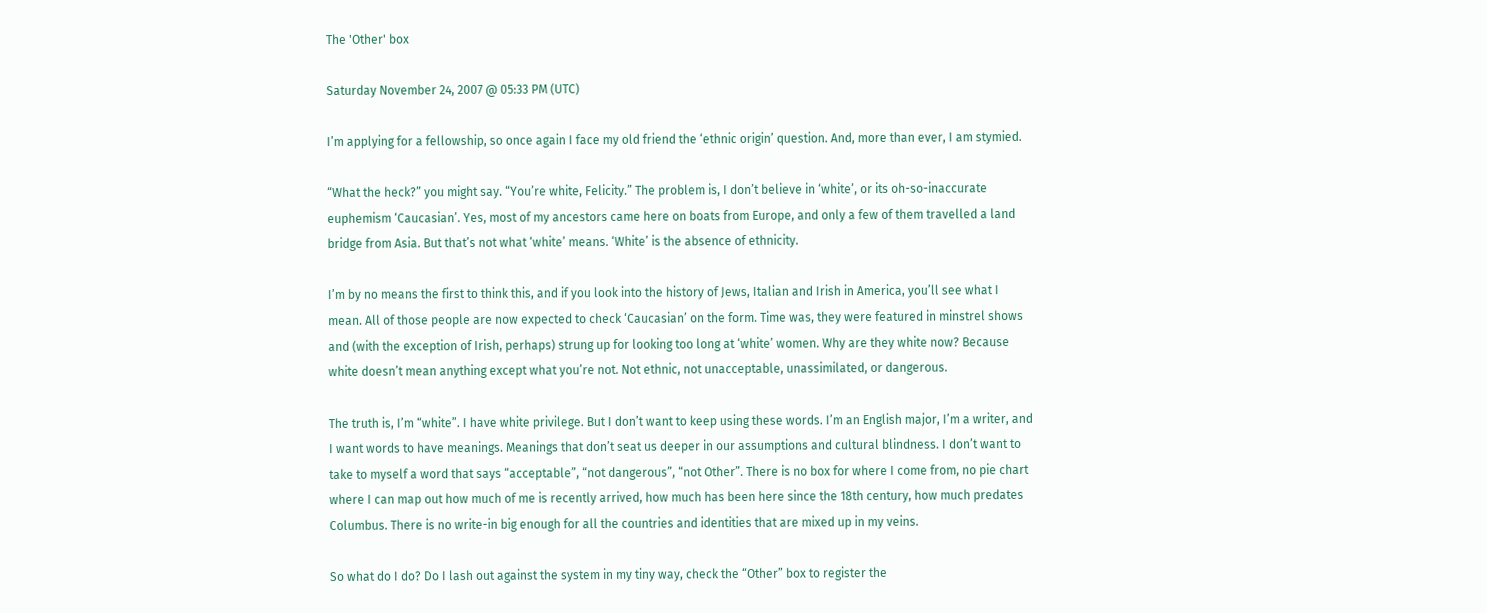The 'Other' box

Saturday November 24, 2007 @ 05:33 PM (UTC)

I’m applying for a fellowship, so once again I face my old friend the ‘ethnic origin’ question. And, more than ever, I am stymied.

“What the heck?” you might say. “You’re white, Felicity.” The problem is, I don’t believe in ‘white’, or its oh-so-inaccurate euphemism ‘Caucasian’. Yes, most of my ancestors came here on boats from Europe, and only a few of them travelled a land bridge from Asia. But that’s not what ‘white’ means. ‘White’ is the absence of ethnicity.

I’m by no means the first to think this, and if you look into the history of Jews, Italian and Irish in America, you’ll see what I mean. All of those people are now expected to check ‘Caucasian’ on the form. Time was, they were featured in minstrel shows and (with the exception of Irish, perhaps) strung up for looking too long at ‘white’ women. Why are they white now? Because white doesn’t mean anything except what you’re not. Not ethnic, not unacceptable, unassimilated, or dangerous.

The truth is, I’m “white”. I have white privilege. But I don’t want to keep using these words. I’m an English major, I’m a writer, and I want words to have meanings. Meanings that don’t seat us deeper in our assumptions and cultural blindness. I don’t want to take to myself a word that says “acceptable”, “not dangerous”, “not Other”. There is no box for where I come from, no pie chart where I can map out how much of me is recently arrived, how much has been here since the 18th century, how much predates Columbus. There is no write-in big enough for all the countries and identities that are mixed up in my veins.

So what do I do? Do I lash out against the system in my tiny way, check the “Other” box to register the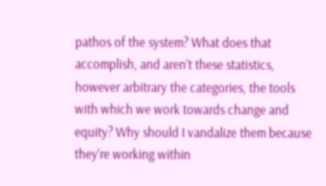pathos of the system? What does that accomplish, and aren’t these statistics, however arbitrary the categories, the tools with which we work towards change and equity? Why should I vandalize them because they’re working within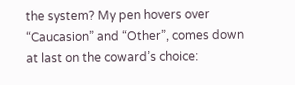the system? My pen hovers over “Caucasion” and “Other”, comes down at last on the coward’s choice: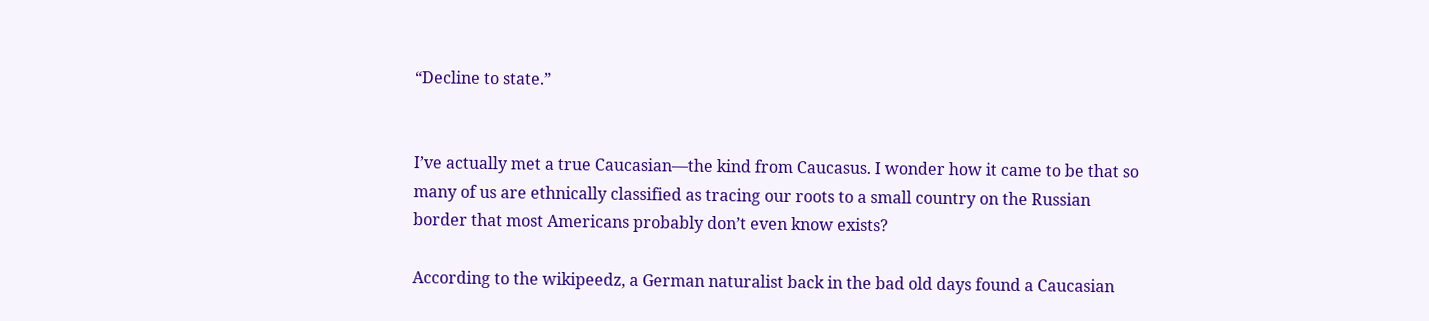“Decline to state.”


I’ve actually met a true Caucasian—the kind from Caucasus. I wonder how it came to be that so many of us are ethnically classified as tracing our roots to a small country on the Russian border that most Americans probably don’t even know exists?

According to the wikipeedz, a German naturalist back in the bad old days found a Caucasian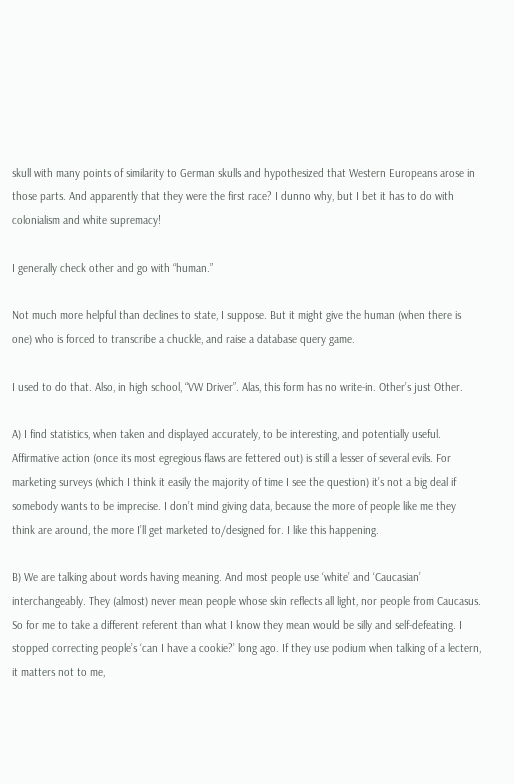skull with many points of similarity to German skulls and hypothesized that Western Europeans arose in those parts. And apparently that they were the first race? I dunno why, but I bet it has to do with colonialism and white supremacy!

I generally check other and go with “human.”

Not much more helpful than declines to state, I suppose. But it might give the human (when there is one) who is forced to transcribe a chuckle, and raise a database query game.

I used to do that. Also, in high school, “VW Driver”. Alas, this form has no write-in. Other’s just Other.

A) I find statistics, when taken and displayed accurately, to be interesting, and potentially useful. Affirmative action (once its most egregious flaws are fettered out) is still a lesser of several evils. For marketing surveys (which I think it easily the majority of time I see the question) it’s not a big deal if somebody wants to be imprecise. I don’t mind giving data, because the more of people like me they think are around, the more I’ll get marketed to/designed for. I like this happening.

B) We are talking about words having meaning. And most people use ‘white’ and ‘Caucasian’ interchangeably. They (almost) never mean people whose skin reflects all light, nor people from Caucasus. So for me to take a different referent than what I know they mean would be silly and self-defeating. I stopped correcting people’s ‘can I have a cookie?’ long ago. If they use podium when talking of a lectern, it matters not to me,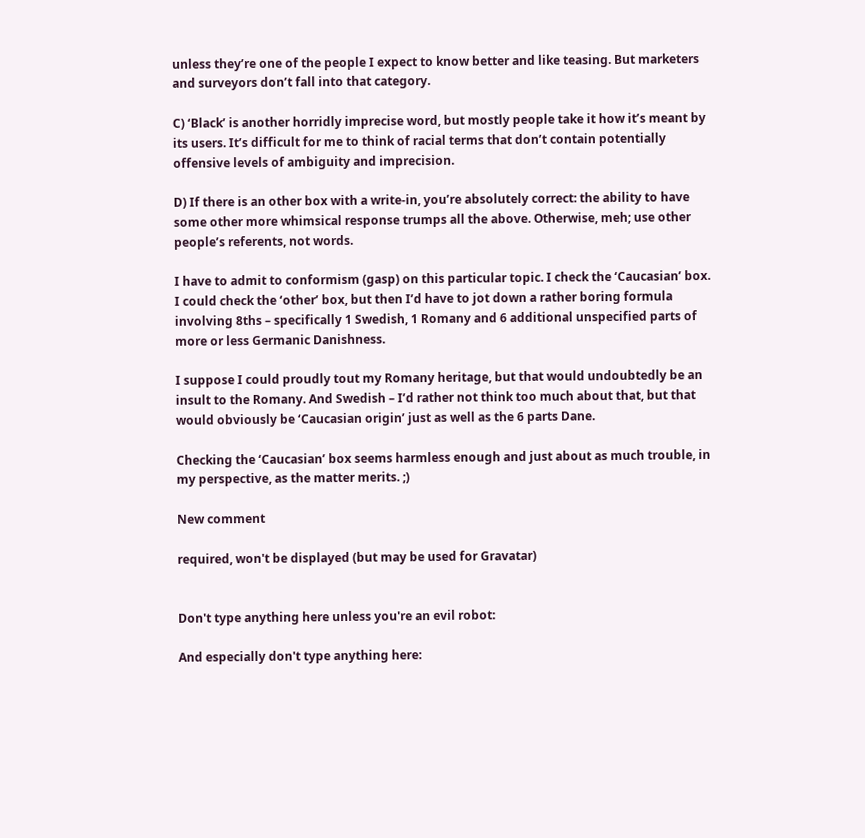unless they’re one of the people I expect to know better and like teasing. But marketers and surveyors don’t fall into that category.

C) ‘Black’ is another horridly imprecise word, but mostly people take it how it’s meant by its users. It’s difficult for me to think of racial terms that don’t contain potentially offensive levels of ambiguity and imprecision.

D) If there is an other box with a write-in, you’re absolutely correct: the ability to have some other more whimsical response trumps all the above. Otherwise, meh; use other people’s referents, not words.

I have to admit to conformism (gasp) on this particular topic. I check the ‘Caucasian’ box. I could check the ‘other’ box, but then I’d have to jot down a rather boring formula involving 8ths – specifically 1 Swedish, 1 Romany and 6 additional unspecified parts of more or less Germanic Danishness.

I suppose I could proudly tout my Romany heritage, but that would undoubtedly be an insult to the Romany. And Swedish – I’d rather not think too much about that, but that would obviously be ‘Caucasian origin’ just as well as the 6 parts Dane.

Checking the ‘Caucasian’ box seems harmless enough and just about as much trouble, in my perspective, as the matter merits. ;)

New comment

required, won't be displayed (but may be used for Gravatar)


Don't type anything here unless you're an evil robot:

And especially don't type anything here: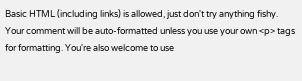Basic HTML (including links) is allowed, just don't try anything fishy. Your comment will be auto-formatted unless you use your own <p> tags for formatting. You're also welcome to use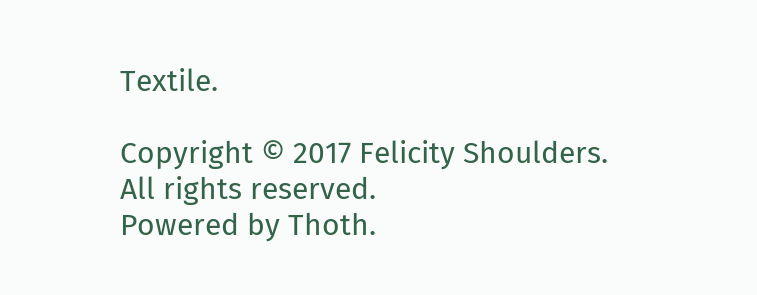Textile.

Copyright © 2017 Felicity Shoulders. All rights reserved.
Powered by Thoth.